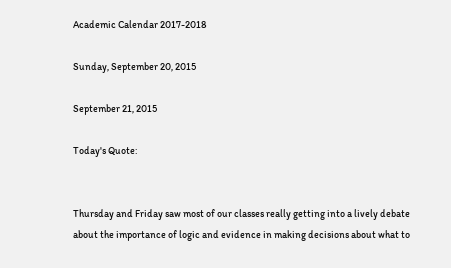Academic Calendar 2017-2018

Sunday, September 20, 2015

September 21, 2015

Today's Quote:


Thursday and Friday saw most of our classes really getting into a lively debate about the importance of logic and evidence in making decisions about what to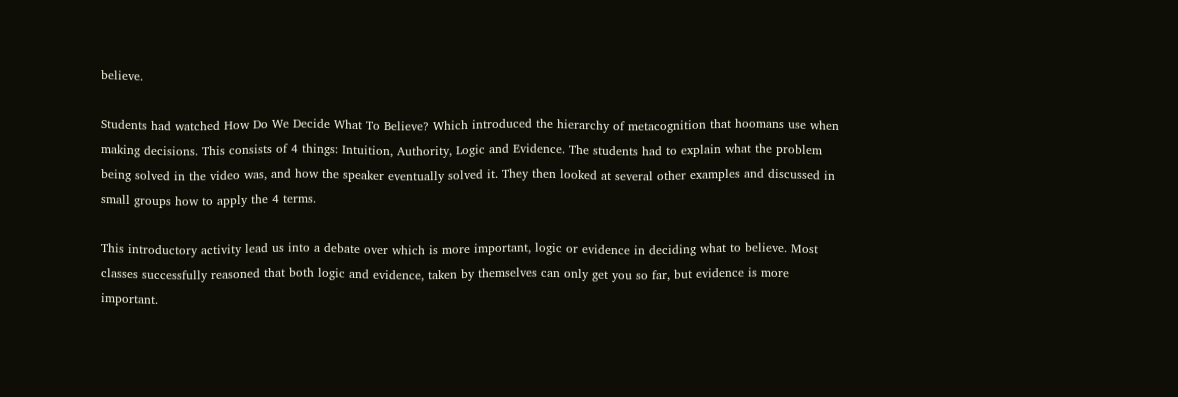believe.

Students had watched How Do We Decide What To Believe? Which introduced the hierarchy of metacognition that hoomans use when making decisions. This consists of 4 things: Intuition, Authority, Logic and Evidence. The students had to explain what the problem being solved in the video was, and how the speaker eventually solved it. They then looked at several other examples and discussed in small groups how to apply the 4 terms.

This introductory activity lead us into a debate over which is more important, logic or evidence in deciding what to believe. Most classes successfully reasoned that both logic and evidence, taken by themselves can only get you so far, but evidence is more important.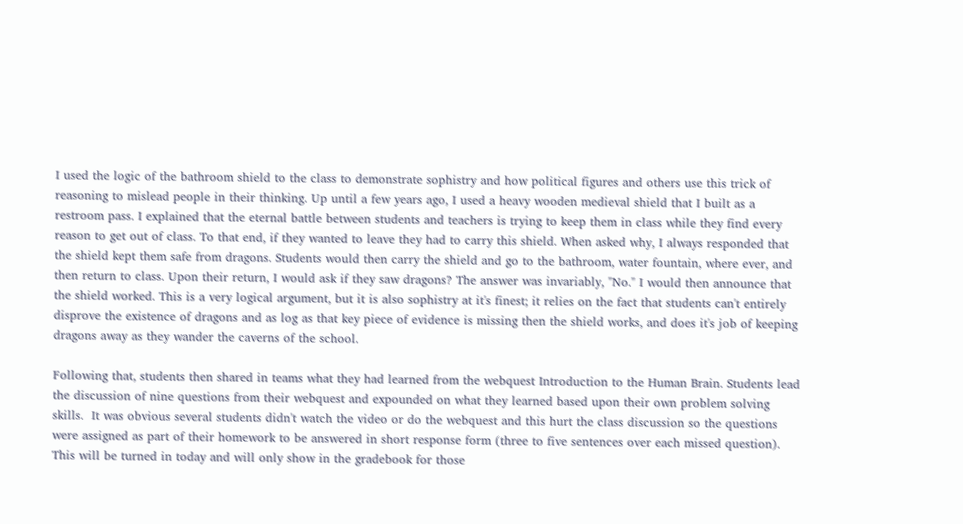I used the logic of the bathroom shield to the class to demonstrate sophistry and how political figures and others use this trick of reasoning to mislead people in their thinking. Up until a few years ago, I used a heavy wooden medieval shield that I built as a restroom pass. I explained that the eternal battle between students and teachers is trying to keep them in class while they find every reason to get out of class. To that end, if they wanted to leave they had to carry this shield. When asked why, I always responded that the shield kept them safe from dragons. Students would then carry the shield and go to the bathroom, water fountain, where ever, and then return to class. Upon their return, I would ask if they saw dragons? The answer was invariably, "No." I would then announce that the shield worked. This is a very logical argument, but it is also sophistry at it's finest; it relies on the fact that students can't entirely disprove the existence of dragons and as log as that key piece of evidence is missing then the shield works, and does it's job of keeping dragons away as they wander the caverns of the school.

Following that, students then shared in teams what they had learned from the webquest Introduction to the Human Brain. Students lead the discussion of nine questions from their webquest and expounded on what they learned based upon their own problem solving skills.  It was obvious several students didn't watch the video or do the webquest and this hurt the class discussion so the questions were assigned as part of their homework to be answered in short response form (three to five sentences over each missed question). This will be turned in today and will only show in the gradebook for those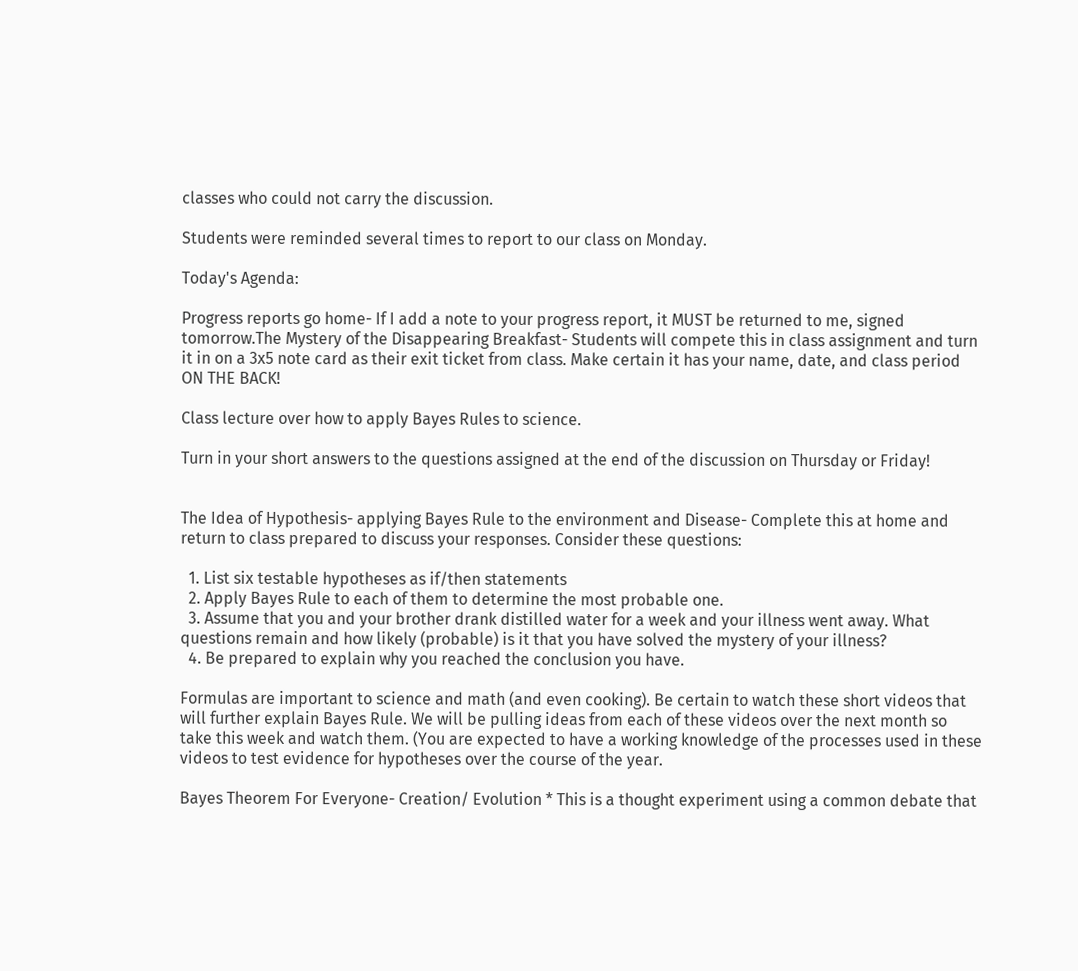classes who could not carry the discussion.

Students were reminded several times to report to our class on Monday.

Today's Agenda:

Progress reports go home- If I add a note to your progress report, it MUST be returned to me, signed tomorrow.The Mystery of the Disappearing Breakfast- Students will compete this in class assignment and turn it in on a 3x5 note card as their exit ticket from class. Make certain it has your name, date, and class period ON THE BACK!

Class lecture over how to apply Bayes Rules to science.

Turn in your short answers to the questions assigned at the end of the discussion on Thursday or Friday!


The Idea of Hypothesis- applying Bayes Rule to the environment and Disease- Complete this at home and return to class prepared to discuss your responses. Consider these questions:

  1. List six testable hypotheses as if/then statements
  2. Apply Bayes Rule to each of them to determine the most probable one.
  3. Assume that you and your brother drank distilled water for a week and your illness went away. What questions remain and how likely (probable) is it that you have solved the mystery of your illness?
  4. Be prepared to explain why you reached the conclusion you have.

Formulas are important to science and math (and even cooking). Be certain to watch these short videos that will further explain Bayes Rule. We will be pulling ideas from each of these videos over the next month so take this week and watch them. (You are expected to have a working knowledge of the processes used in these videos to test evidence for hypotheses over the course of the year.

Bayes Theorem For Everyone- Creation/ Evolution * This is a thought experiment using a common debate that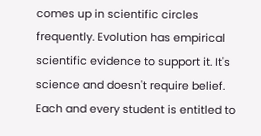comes up in scientific circles frequently. Evolution has empirical scientific evidence to support it. It's science and doesn't require belief. Each and every student is entitled to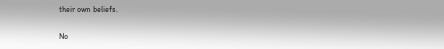their own beliefs.

No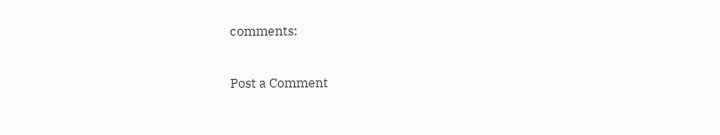comments:

Post a Comment